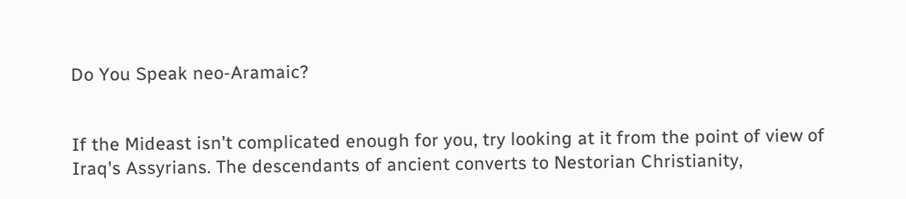Do You Speak neo-Aramaic?


If the Mideast isn't complicated enough for you, try looking at it from the point of view of Iraq's Assyrians. The descendants of ancient converts to Nestorian Christianity,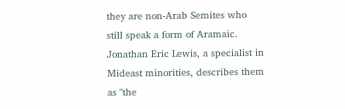they are non-Arab Semites who still speak a form of Aramaic. Jonathan Eric Lewis, a specialist in Mideast minorities, describes them as "the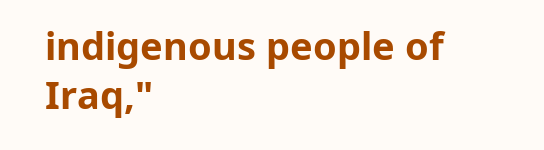indigenous people of Iraq,"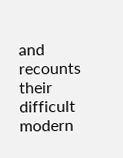and recounts their difficult modern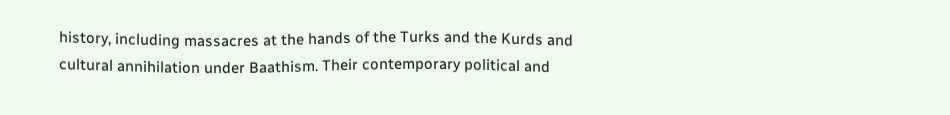history, including massacres at the hands of the Turks and the Kurds and cultural annihilation under Baathism. Their contemporary political and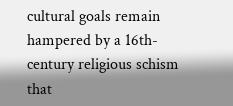cultural goals remain hampered by a 16th-century religious schism that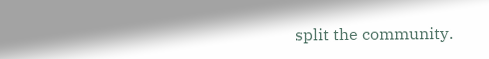split the community.